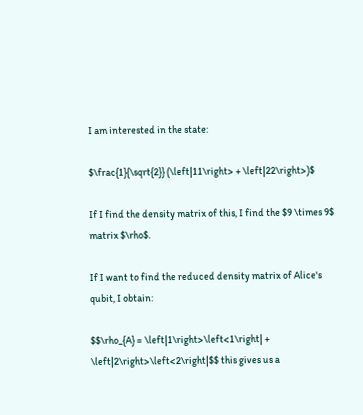I am interested in the state:

$\frac{1}{\sqrt{2}} (\left|11\right> + \left|22\right>)$

If I find the density matrix of this, I find the $9 \times 9$ matrix $\rho$.

If I want to find the reduced density matrix of Alice's qubit, I obtain:

$$\rho_{A} = \left|1\right>\left<1\right| + \left|2\right>\left<2\right|$$ this gives us a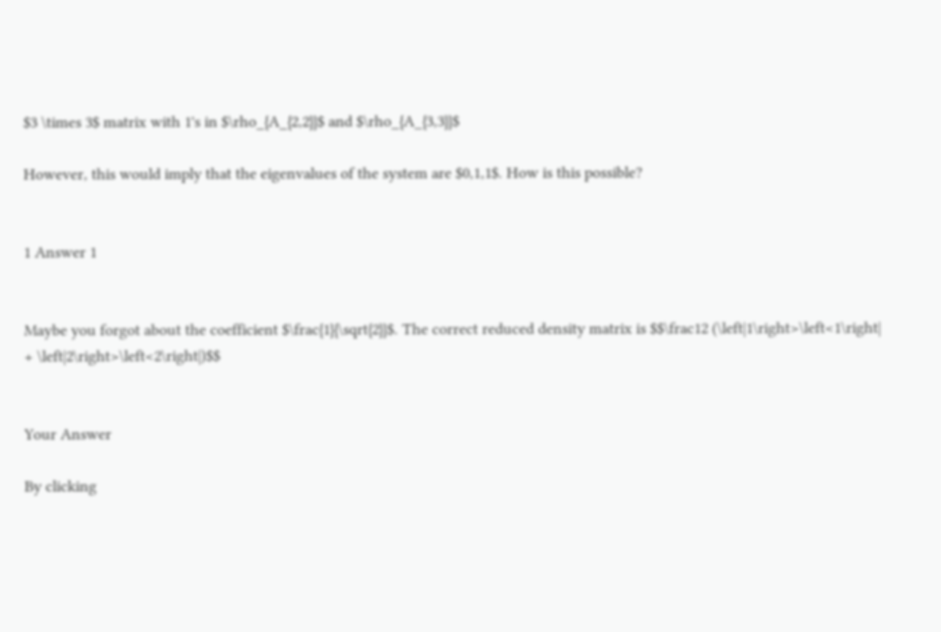$3 \times 3$ matrix with 1's in $\rho_{A_{2,2}}$ and $\rho_{A_{3,3}}$

However, this would imply that the eigenvalues of the system are $0,1,1$. How is this possible?


1 Answer 1


Maybe you forgot about the coefficient $\frac{1}{\sqrt{2}}$. The correct reduced density matrix is $$\frac12 (\left|1\right>\left<1\right| + \left|2\right>\left<2\right|)$$


Your Answer

By clicking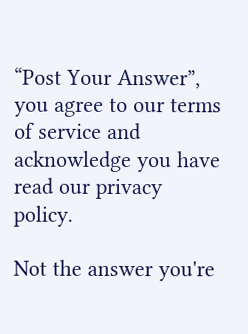“Post Your Answer”, you agree to our terms of service and acknowledge you have read our privacy policy.

Not the answer you're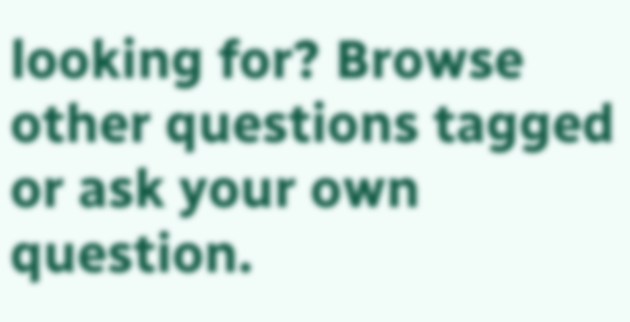looking for? Browse other questions tagged or ask your own question.